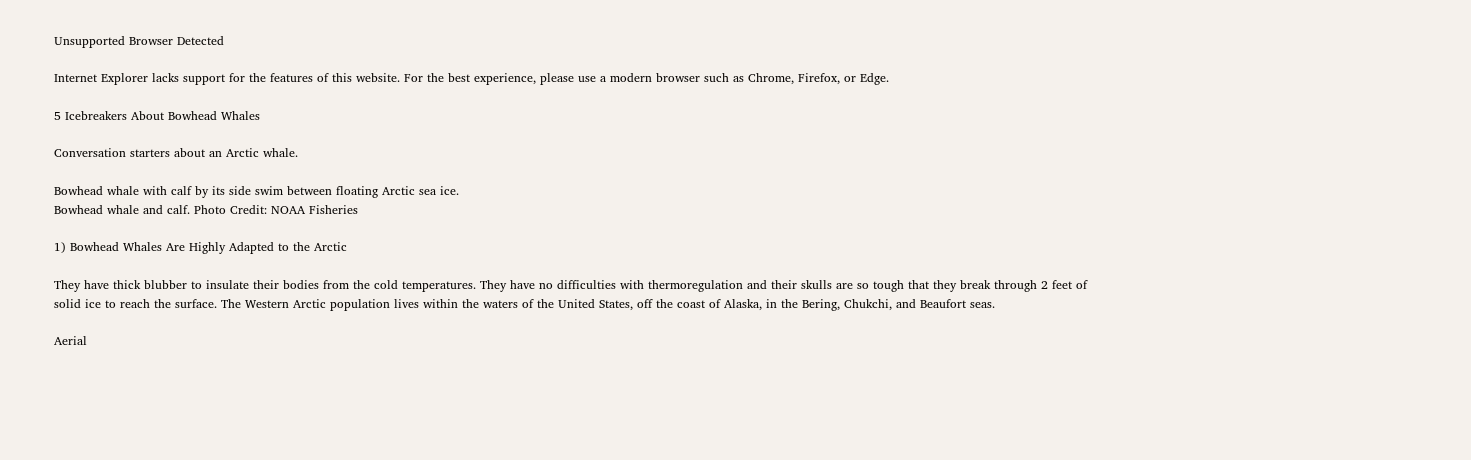Unsupported Browser Detected

Internet Explorer lacks support for the features of this website. For the best experience, please use a modern browser such as Chrome, Firefox, or Edge.

5 Icebreakers About Bowhead Whales

Conversation starters about an Arctic whale.

Bowhead whale with calf by its side swim between floating Arctic sea ice.
Bowhead whale and calf. Photo Credit: NOAA Fisheries

1) Bowhead Whales Are Highly Adapted to the Arctic

They have thick blubber to insulate their bodies from the cold temperatures. They have no difficulties with thermoregulation and their skulls are so tough that they break through 2 feet of solid ice to reach the surface. The Western Arctic population lives within the waters of the United States, off the coast of Alaska, in the Bering, Chukchi, and Beaufort seas.

Aerial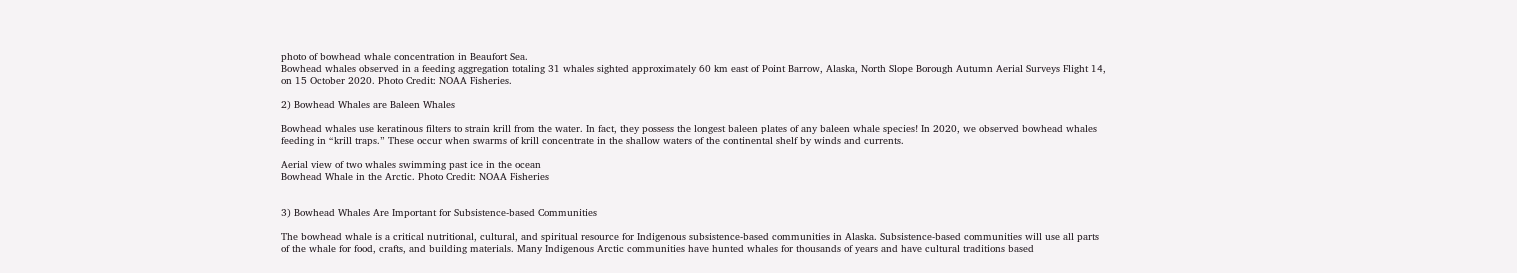photo of bowhead whale concentration in Beaufort Sea.
Bowhead whales observed in a feeding aggregation totaling 31 whales sighted approximately 60 km east of Point Barrow, Alaska, North Slope Borough Autumn Aerial Surveys Flight 14, on 15 October 2020. Photo Credit: NOAA Fisheries.

2) Bowhead Whales are Baleen Whales

Bowhead whales use keratinous filters to strain krill from the water. In fact, they possess the longest baleen plates of any baleen whale species! In 2020, we observed bowhead whales feeding in “krill traps.” These occur when swarms of krill concentrate in the shallow waters of the continental shelf by winds and currents.

Aerial view of two whales swimming past ice in the ocean
Bowhead Whale in the Arctic. Photo Credit: NOAA Fisheries


3) Bowhead Whales Are Important for Subsistence-based Communities

The bowhead whale is a critical nutritional, cultural, and spiritual resource for Indigenous subsistence-based communities in Alaska. Subsistence-based communities will use all parts of the whale for food, crafts, and building materials. Many Indigenous Arctic communities have hunted whales for thousands of years and have cultural traditions based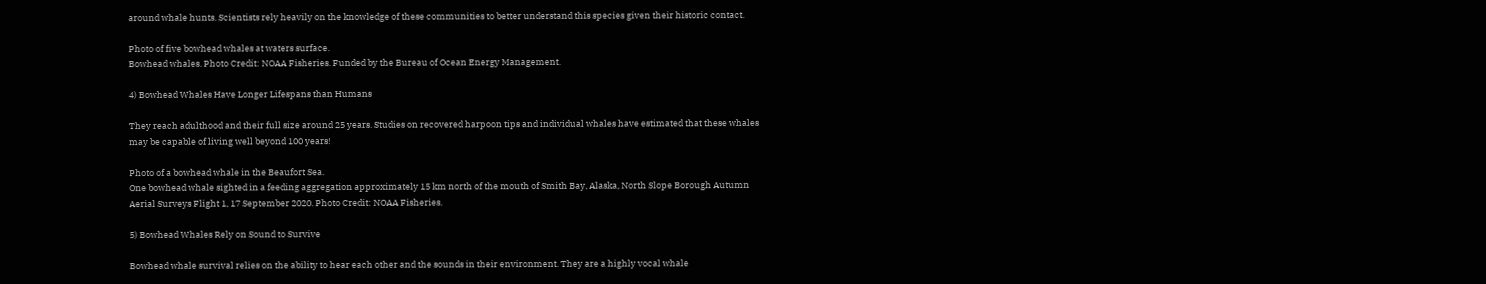around whale hunts. Scientists rely heavily on the knowledge of these communities to better understand this species given their historic contact.

Photo of five bowhead whales at waters surface.
Bowhead whales. Photo Credit: NOAA Fisheries. Funded by the Bureau of Ocean Energy Management.

4) Bowhead Whales Have Longer Lifespans than Humans

They reach adulthood and their full size around 25 years. Studies on recovered harpoon tips and individual whales have estimated that these whales may be capable of living well beyond 100 years!

Photo of a bowhead whale in the Beaufort Sea.
One bowhead whale sighted in a feeding aggregation approximately 15 km north of the mouth of Smith Bay, Alaska, North Slope Borough Autumn Aerial Surveys Flight 1, 17 September 2020. Photo Credit: NOAA Fisheries.

5) Bowhead Whales Rely on Sound to Survive

Bowhead whale survival relies on the ability to hear each other and the sounds in their environment. They are a highly vocal whale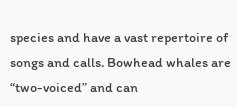species and have a vast repertoire of songs and calls. Bowhead whales are “two-voiced” and can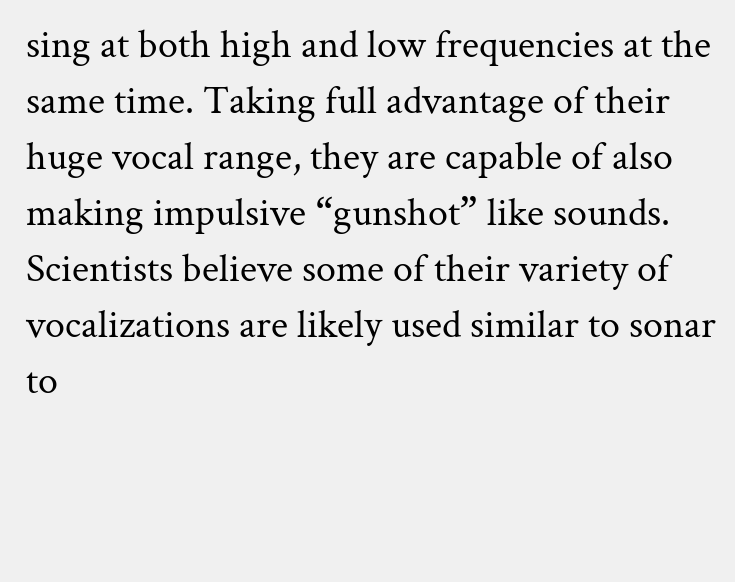sing at both high and low frequencies at the same time. Taking full advantage of their huge vocal range, they are capable of also making impulsive “gunshot” like sounds. Scientists believe some of their variety of vocalizations are likely used similar to sonar to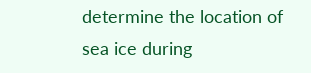determine the location of sea ice during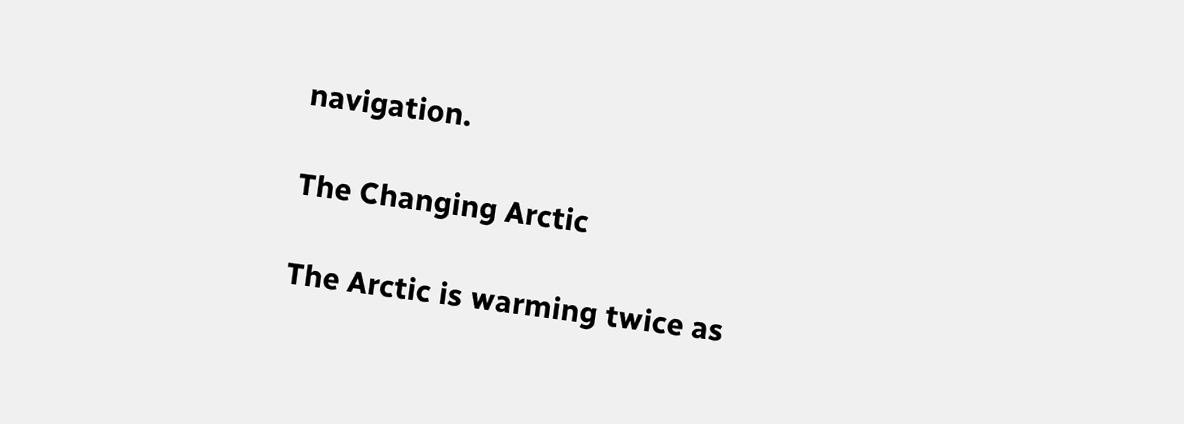navigation.

The Changing Arctic

The Arctic is warming twice as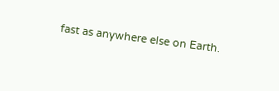fast as anywhere else on Earth.